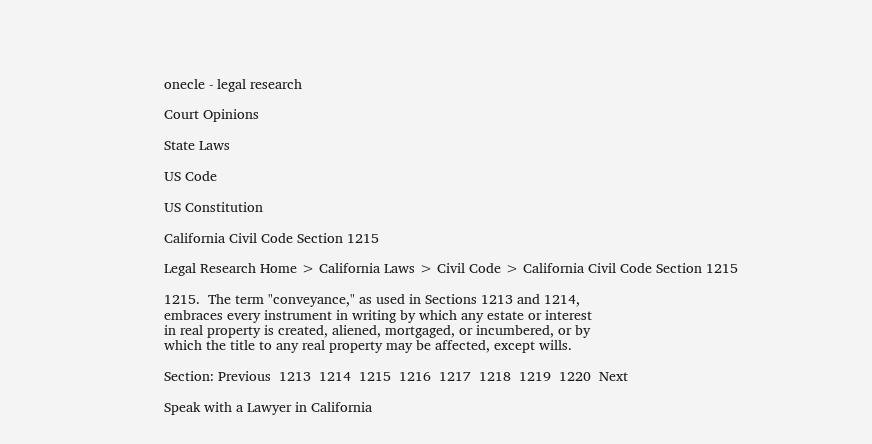onecle - legal research

Court Opinions

State Laws

US Code

US Constitution

California Civil Code Section 1215

Legal Research Home > California Laws > Civil Code > California Civil Code Section 1215

1215.  The term "conveyance," as used in Sections 1213 and 1214,
embraces every instrument in writing by which any estate or interest
in real property is created, aliened, mortgaged, or incumbered, or by
which the title to any real property may be affected, except wills.

Section: Previous  1213  1214  1215  1216  1217  1218  1219  1220  Next

Speak with a Lawyer in California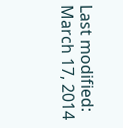Last modified: March 17, 2014